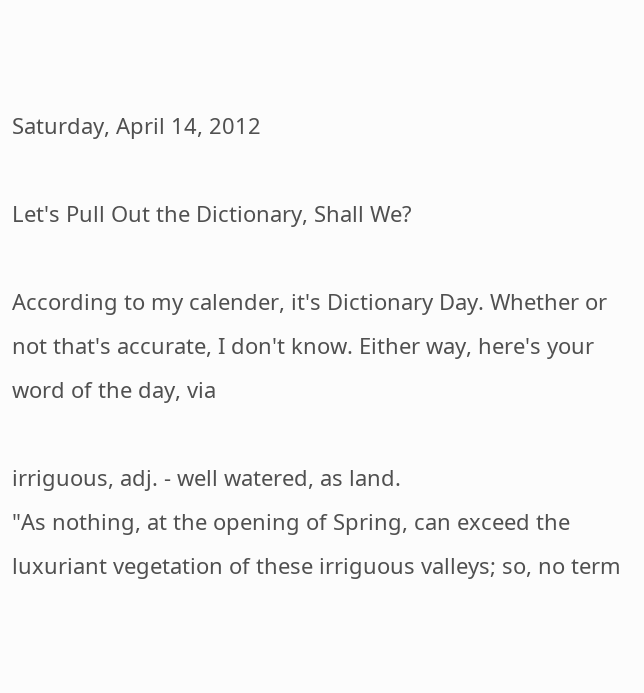Saturday, April 14, 2012

Let's Pull Out the Dictionary, Shall We?

According to my calender, it's Dictionary Day. Whether or not that's accurate, I don't know. Either way, here's your word of the day, via

irriguous, adj. - well watered, as land.
"As nothing, at the opening of Spring, can exceed the luxuriant vegetation of these irriguous valleys; so, no term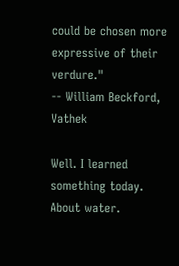could be chosen more expressive of their verdure."
-- William Beckford, Vathek

Well. I learned something today. About water.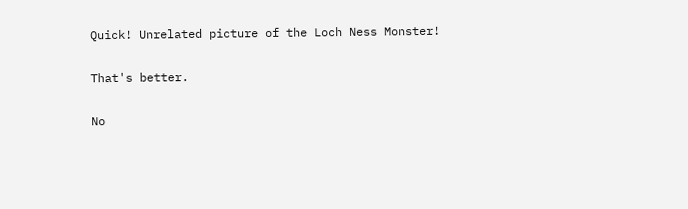Quick! Unrelated picture of the Loch Ness Monster!

That's better.

No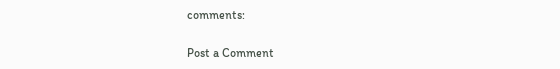comments:

Post a Comment